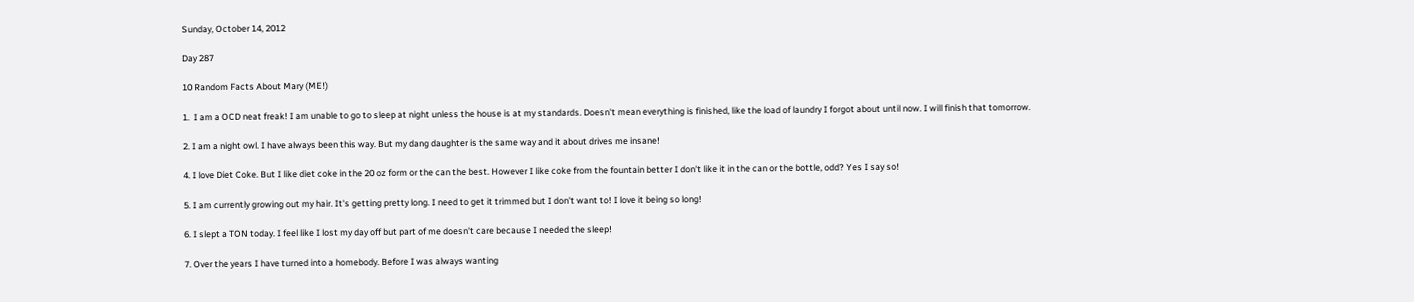Sunday, October 14, 2012

Day 287

10 Random Facts About Mary (ME!)

1.  I am a OCD neat freak! I am unable to go to sleep at night unless the house is at my standards. Doesn't mean everything is finished, like the load of laundry I forgot about until now. I will finish that tomorrow.

2. I am a night owl. I have always been this way. But my dang daughter is the same way and it about drives me insane!

4. I love Diet Coke. But I like diet coke in the 20 oz form or the can the best. However I like coke from the fountain better I don't like it in the can or the bottle, odd? Yes I say so!

5. I am currently growing out my hair. It's getting pretty long. I need to get it trimmed but I don't want to! I love it being so long!

6. I slept a TON today. I feel like I lost my day off but part of me doesn't care because I needed the sleep!

7. Over the years I have turned into a homebody. Before I was always wanting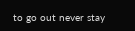to go out never stay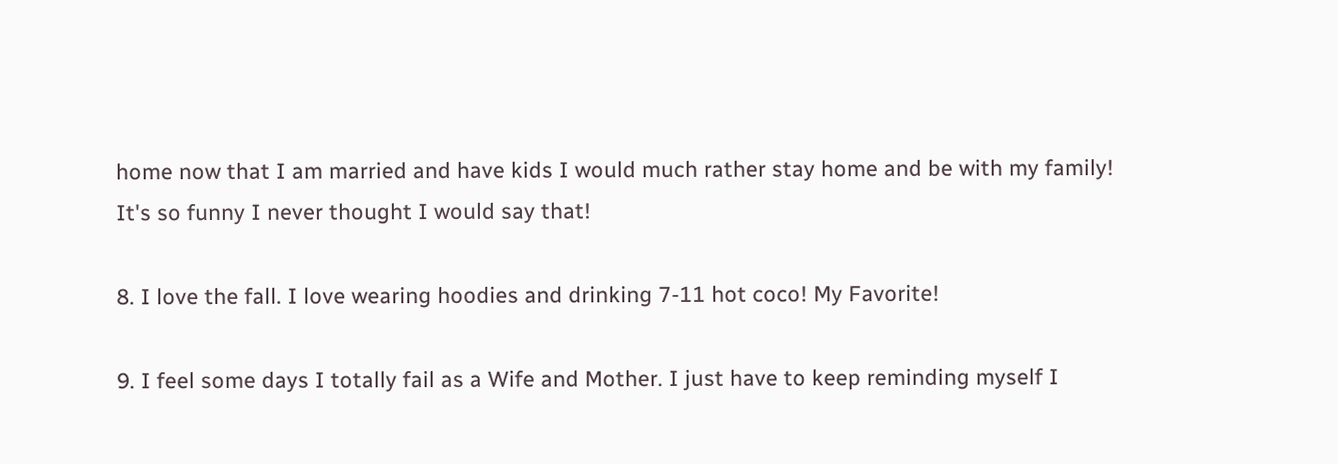home now that I am married and have kids I would much rather stay home and be with my family! It's so funny I never thought I would say that!

8. I love the fall. I love wearing hoodies and drinking 7-11 hot coco! My Favorite!

9. I feel some days I totally fail as a Wife and Mother. I just have to keep reminding myself I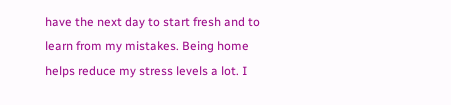have the next day to start fresh and to learn from my mistakes. Being home helps reduce my stress levels a lot. I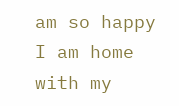am so happy I am home with my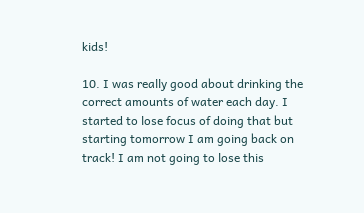kids!

10. I was really good about drinking the correct amounts of water each day. I started to lose focus of doing that but starting tomorrow I am going back on track! I am not going to lose this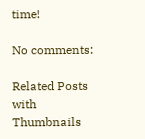time!

No comments:

Related Posts with Thumbnails